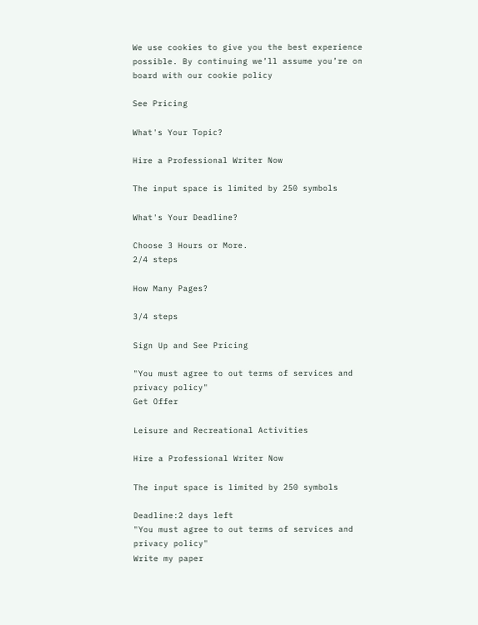We use cookies to give you the best experience possible. By continuing we’ll assume you’re on board with our cookie policy

See Pricing

What's Your Topic?

Hire a Professional Writer Now

The input space is limited by 250 symbols

What's Your Deadline?

Choose 3 Hours or More.
2/4 steps

How Many Pages?

3/4 steps

Sign Up and See Pricing

"You must agree to out terms of services and privacy policy"
Get Offer

Leisure and Recreational Activities

Hire a Professional Writer Now

The input space is limited by 250 symbols

Deadline:2 days left
"You must agree to out terms of services and privacy policy"
Write my paper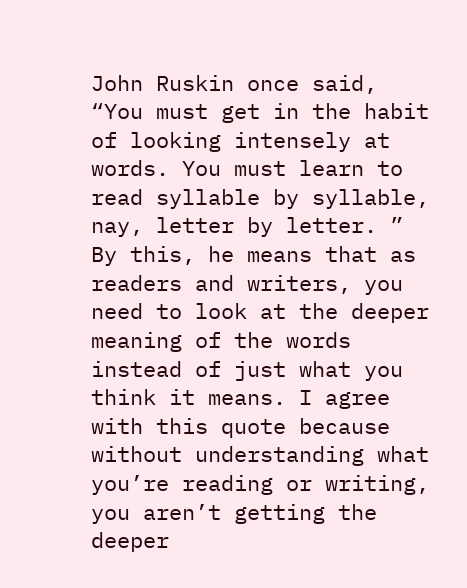John Ruskin once said, “You must get in the habit of looking intensely at words. You must learn to read syllable by syllable, nay, letter by letter. ” By this, he means that as readers and writers, you need to look at the deeper meaning of the words instead of just what you think it means. I agree with this quote because without understanding what you’re reading or writing, you aren’t getting the deeper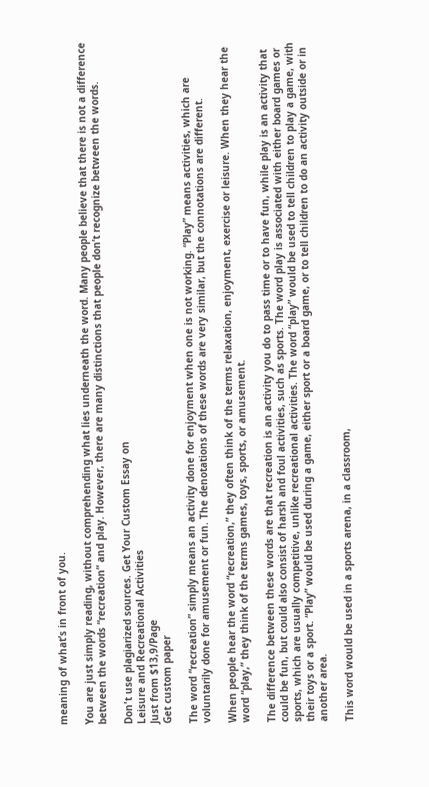meaning of what’s in front of you.

You are just simply reading, without comprehending what lies underneath the word. Many people believe that there is not a difference between the words “recreation” and play. However, there are many distinctions that people don’t recognize between the words.

Don't use plagiarized sources. Get Your Custom Essay on
Leisure and Recreational Activities
Just from $13,9/Page
Get custom paper

The word “recreation” simply means an activity done for enjoyment when one is not working. “Play” means activities, which are voluntarily done for amusement or fun. The denotations of these words are very similar, but the connotations are different.

When people hear the word “recreation,” they often think of the terms relaxation, enjoyment, exercise or leisure. When they hear the word “play,” they think of the terms games, toys, sports, or amusement.

The difference between these words are that recreation is an activity you do to pass time or to have fun, while play is an activity that could be fun, but could also consist of harsh and foul activities, such as sports. The word play is associated with either board games or sports, which are usually competitive, unlike recreational activities. The word “play” would be used to tell children to play a game, with their toys or a sport. “Play” would be used during a game, either sport or a board game, or to tell children to do an activity outside or in another area.

This word would be used in a sports arena, in a classroom,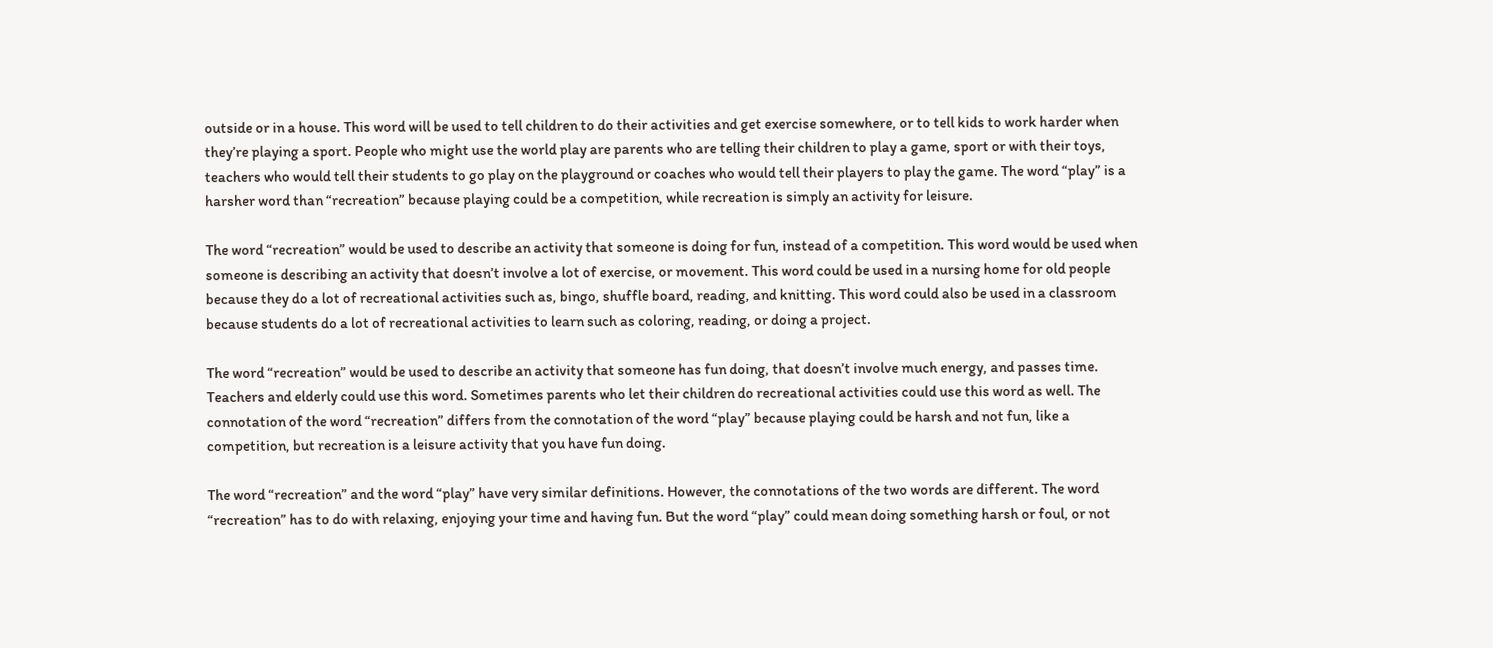outside or in a house. This word will be used to tell children to do their activities and get exercise somewhere, or to tell kids to work harder when they’re playing a sport. People who might use the world play are parents who are telling their children to play a game, sport or with their toys, teachers who would tell their students to go play on the playground or coaches who would tell their players to play the game. The word “play” is a harsher word than “recreation” because playing could be a competition, while recreation is simply an activity for leisure.

The word “recreation” would be used to describe an activity that someone is doing for fun, instead of a competition. This word would be used when someone is describing an activity that doesn’t involve a lot of exercise, or movement. This word could be used in a nursing home for old people because they do a lot of recreational activities such as, bingo, shuffle board, reading, and knitting. This word could also be used in a classroom because students do a lot of recreational activities to learn such as coloring, reading, or doing a project.

The word “recreation” would be used to describe an activity that someone has fun doing, that doesn’t involve much energy, and passes time. Teachers and elderly could use this word. Sometimes parents who let their children do recreational activities could use this word as well. The connotation of the word “recreation” differs from the connotation of the word “play” because playing could be harsh and not fun, like a competition, but recreation is a leisure activity that you have fun doing.

The word “recreation” and the word “play” have very similar definitions. However, the connotations of the two words are different. The word “recreation” has to do with relaxing, enjoying your time and having fun. But the word “play” could mean doing something harsh or foul, or not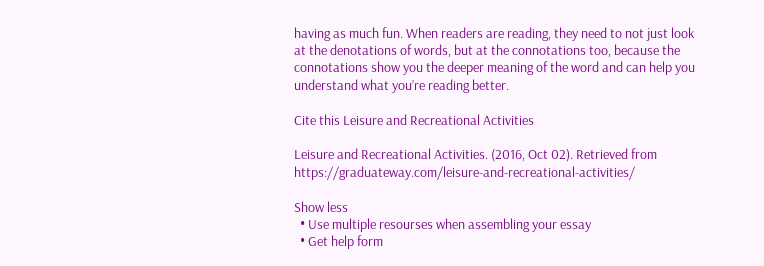having as much fun. When readers are reading, they need to not just look at the denotations of words, but at the connotations too, because the connotations show you the deeper meaning of the word and can help you understand what you’re reading better.

Cite this Leisure and Recreational Activities

Leisure and Recreational Activities. (2016, Oct 02). Retrieved from https://graduateway.com/leisure-and-recreational-activities/

Show less
  • Use multiple resourses when assembling your essay
  • Get help form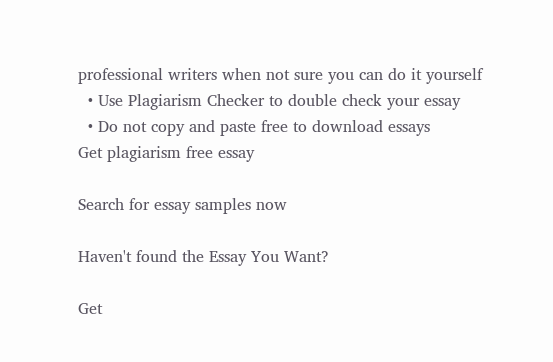professional writers when not sure you can do it yourself
  • Use Plagiarism Checker to double check your essay
  • Do not copy and paste free to download essays
Get plagiarism free essay

Search for essay samples now

Haven't found the Essay You Want?

Get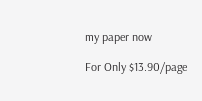my paper now

For Only $13.90/page